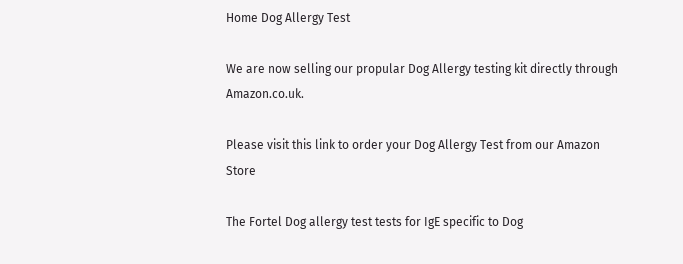Home Dog Allergy Test

We are now selling our propular Dog Allergy testing kit directly through Amazon.co.uk.

Please visit this link to order your Dog Allergy Test from our Amazon Store

The Fortel Dog allergy test tests for IgE specific to Dog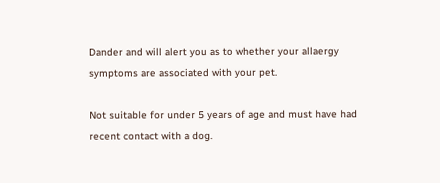Dander and will alert you as to whether your allaergy symptoms are associated with your pet.

Not suitable for under 5 years of age and must have had recent contact with a dog.